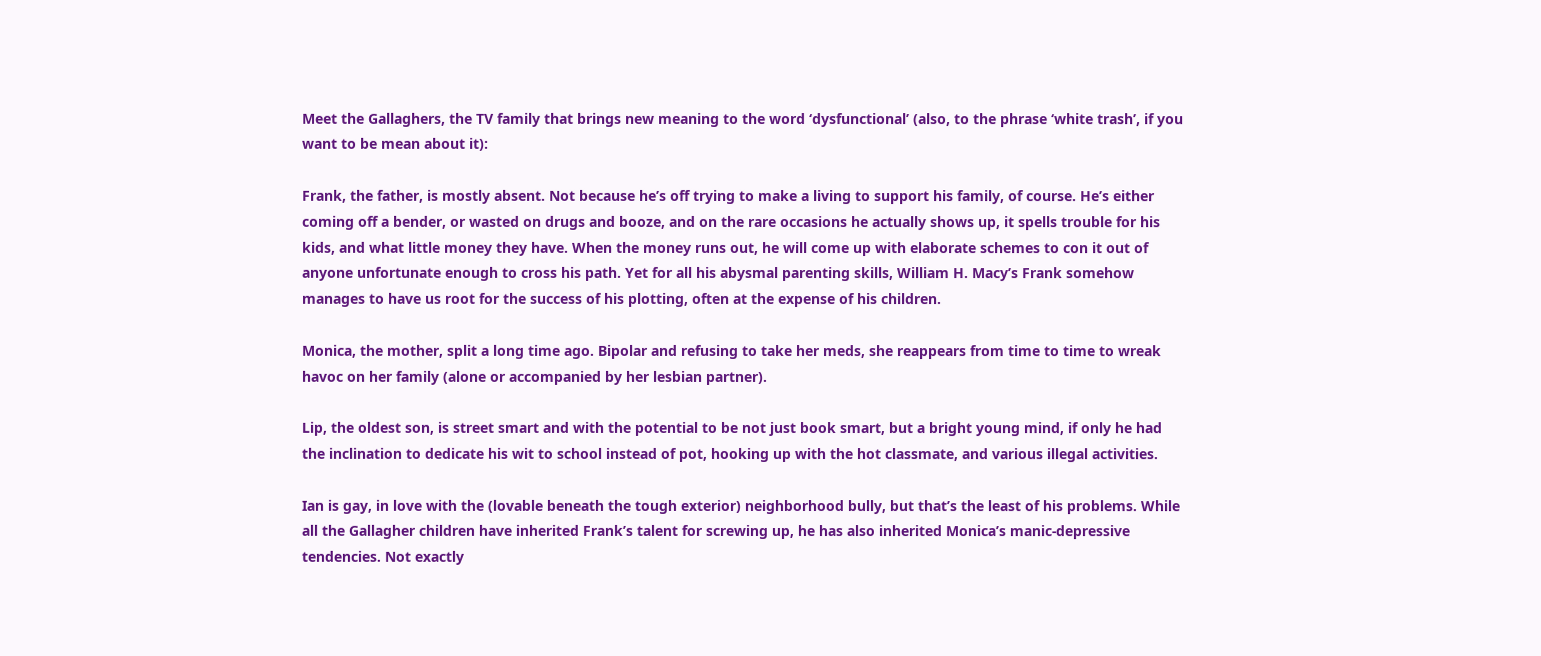Meet the Gallaghers, the TV family that brings new meaning to the word ‘dysfunctional’ (also, to the phrase ‘white trash’, if you want to be mean about it):

Frank, the father, is mostly absent. Not because he’s off trying to make a living to support his family, of course. He’s either coming off a bender, or wasted on drugs and booze, and on the rare occasions he actually shows up, it spells trouble for his kids, and what little money they have. When the money runs out, he will come up with elaborate schemes to con it out of anyone unfortunate enough to cross his path. Yet for all his abysmal parenting skills, William H. Macy’s Frank somehow manages to have us root for the success of his plotting, often at the expense of his children.

Monica, the mother, split a long time ago. Bipolar and refusing to take her meds, she reappears from time to time to wreak havoc on her family (alone or accompanied by her lesbian partner).

Lip, the oldest son, is street smart and with the potential to be not just book smart, but a bright young mind, if only he had the inclination to dedicate his wit to school instead of pot, hooking up with the hot classmate, and various illegal activities.

Ian is gay, in love with the (lovable beneath the tough exterior) neighborhood bully, but that’s the least of his problems. While all the Gallagher children have inherited Frank’s talent for screwing up, he has also inherited Monica’s manic-depressive tendencies. Not exactly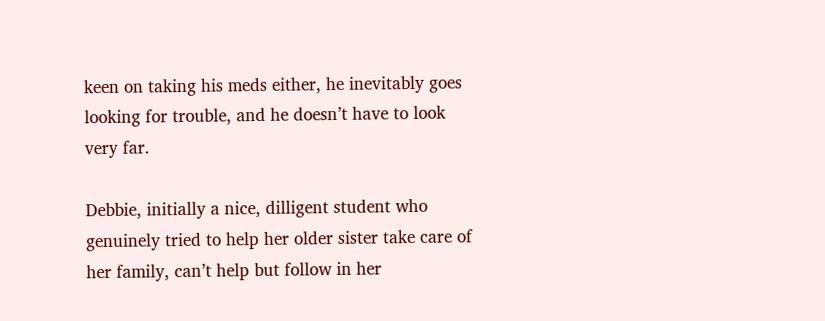keen on taking his meds either, he inevitably goes looking for trouble, and he doesn’t have to look very far.

Debbie, initially a nice, dilligent student who genuinely tried to help her older sister take care of her family, can’t help but follow in her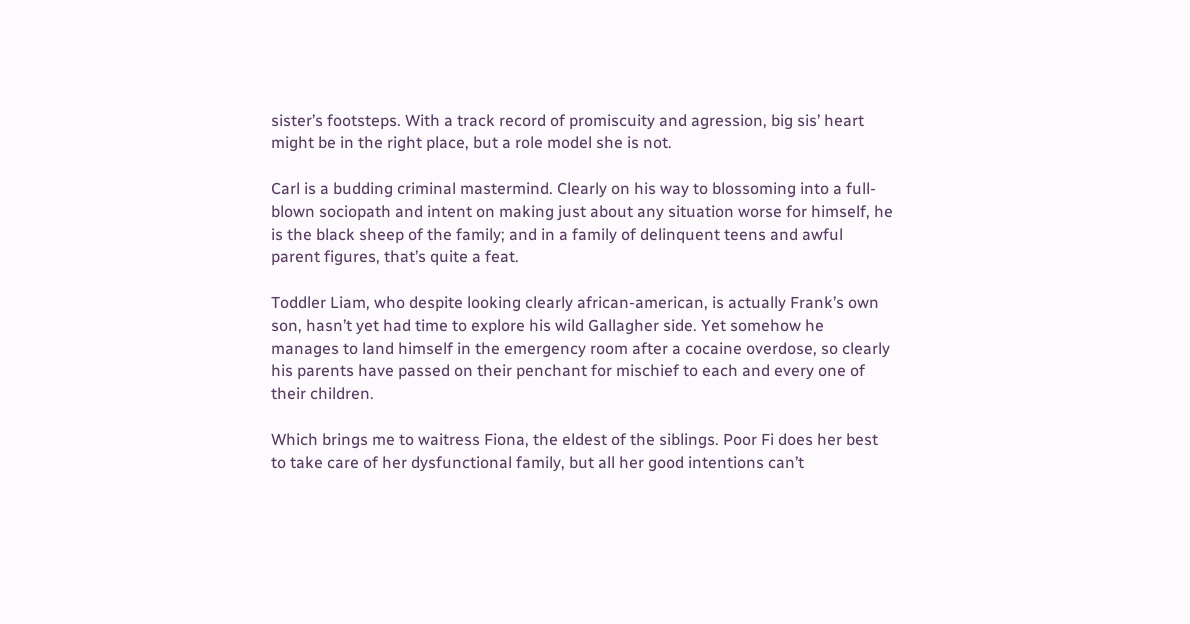sister’s footsteps. With a track record of promiscuity and agression, big sis’ heart might be in the right place, but a role model she is not.

Carl is a budding criminal mastermind. Clearly on his way to blossoming into a full-blown sociopath and intent on making just about any situation worse for himself, he is the black sheep of the family; and in a family of delinquent teens and awful parent figures, that’s quite a feat.

Toddler Liam, who despite looking clearly african-american, is actually Frank’s own son, hasn’t yet had time to explore his wild Gallagher side. Yet somehow he manages to land himself in the emergency room after a cocaine overdose, so clearly his parents have passed on their penchant for mischief to each and every one of their children.

Which brings me to waitress Fiona, the eldest of the siblings. Poor Fi does her best to take care of her dysfunctional family, but all her good intentions can’t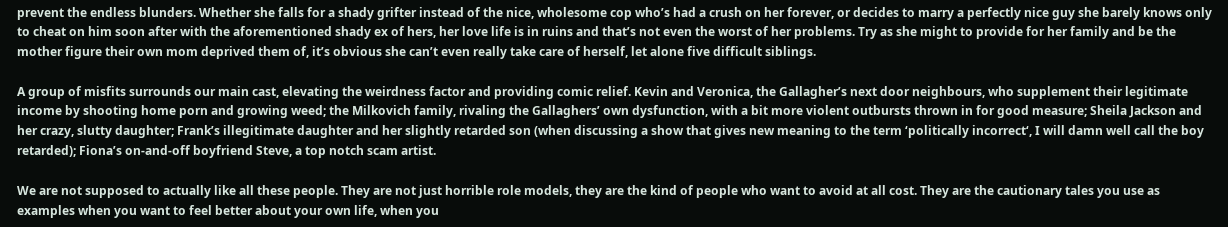prevent the endless blunders. Whether she falls for a shady grifter instead of the nice, wholesome cop who’s had a crush on her forever, or decides to marry a perfectly nice guy she barely knows only to cheat on him soon after with the aforementioned shady ex of hers, her love life is in ruins and that’s not even the worst of her problems. Try as she might to provide for her family and be the mother figure their own mom deprived them of, it’s obvious she can’t even really take care of herself, let alone five difficult siblings.

A group of misfits surrounds our main cast, elevating the weirdness factor and providing comic relief. Kevin and Veronica, the Gallagher’s next door neighbours, who supplement their legitimate income by shooting home porn and growing weed; the Milkovich family, rivaling the Gallaghers’ own dysfunction, with a bit more violent outbursts thrown in for good measure; Sheila Jackson and her crazy, slutty daughter; Frank’s illegitimate daughter and her slightly retarded son (when discussing a show that gives new meaning to the term ‘politically incorrect‘, I will damn well call the boy retarded); Fiona’s on-and-off boyfriend Steve, a top notch scam artist.

We are not supposed to actually like all these people. They are not just horrible role models, they are the kind of people who want to avoid at all cost. They are the cautionary tales you use as examples when you want to feel better about your own life, when you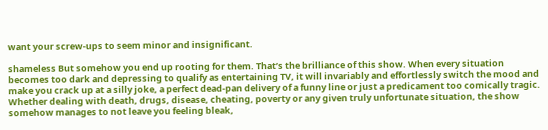want your screw-ups to seem minor and insignificant.

shameless But somehow you end up rooting for them. That’s the brilliance of this show. When every situation becomes too dark and depressing to qualify as entertaining TV, it will invariably and effortlessly switch the mood and make you crack up at a silly joke, a perfect dead-pan delivery of a funny line or just a predicament too comically tragic. Whether dealing with death, drugs, disease, cheating, poverty or any given truly unfortunate situation, the show somehow manages to not leave you feeling bleak,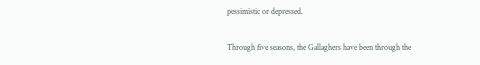pessimistic or depressed.

Through five seasons, the Gallaghers have been through the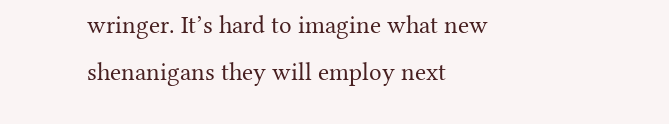wringer. It’s hard to imagine what new shenanigans they will employ next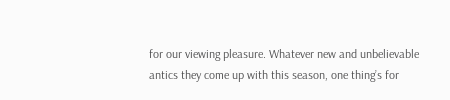for our viewing pleasure. Whatever new and unbelievable antics they come up with this season, one thing’s for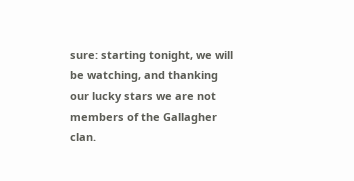sure: starting tonight, we will be watching, and thanking our lucky stars we are not members of the Gallagher clan.